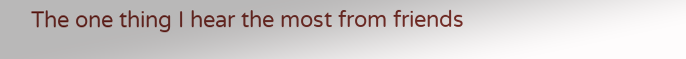The one thing I hear the most from friends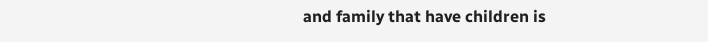and family that have children is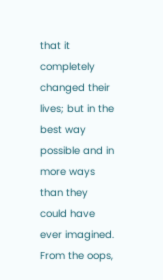that it completely changed their lives; but in the best way possible and in more ways than they could have ever imagined.  From the oops,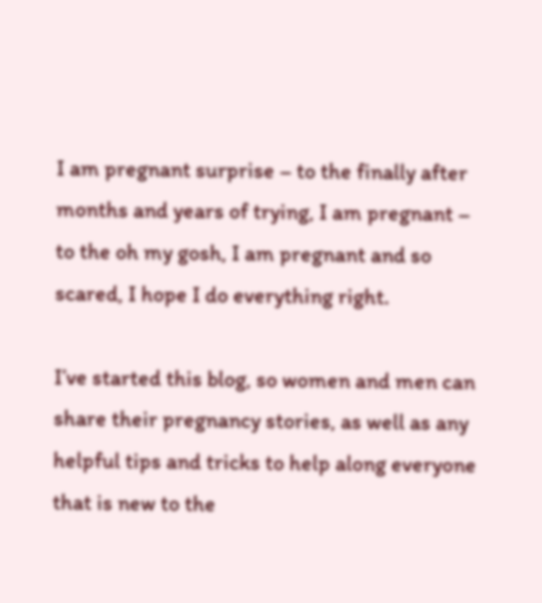I am pregnant surprise – to the finally after months and years of trying, I am pregnant – to the oh my gosh, I am pregnant and so scared, I hope I do everything right.

I’ve started this blog, so women and men can share their pregnancy stories, as well as any helpful tips and tricks to help along everyone that is new to the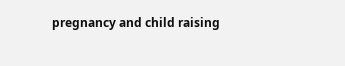pregnancy and child raising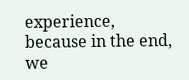experience, because in the end, we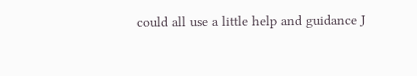could all use a little help and guidance J